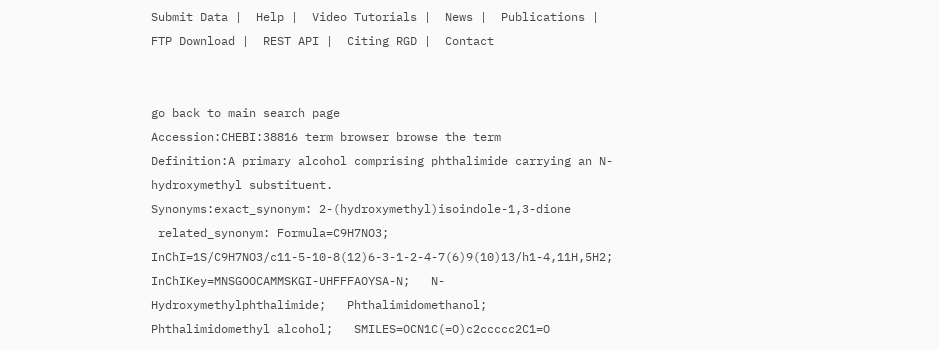Submit Data |  Help |  Video Tutorials |  News |  Publications |  FTP Download |  REST API |  Citing RGD |  Contact


go back to main search page
Accession:CHEBI:38816 term browser browse the term
Definition:A primary alcohol comprising phthalimide carrying an N-hydroxymethyl substituent.
Synonyms:exact_synonym: 2-(hydroxymethyl)isoindole-1,3-dione
 related_synonym: Formula=C9H7NO3;   InChI=1S/C9H7NO3/c11-5-10-8(12)6-3-1-2-4-7(6)9(10)13/h1-4,11H,5H2;   InChIKey=MNSGOOCAMMSKGI-UHFFFAOYSA-N;   N-Hydroxymethylphthalimide;   Phthalimidomethanol;   Phthalimidomethyl alcohol;   SMILES=OCN1C(=O)c2ccccc2C1=O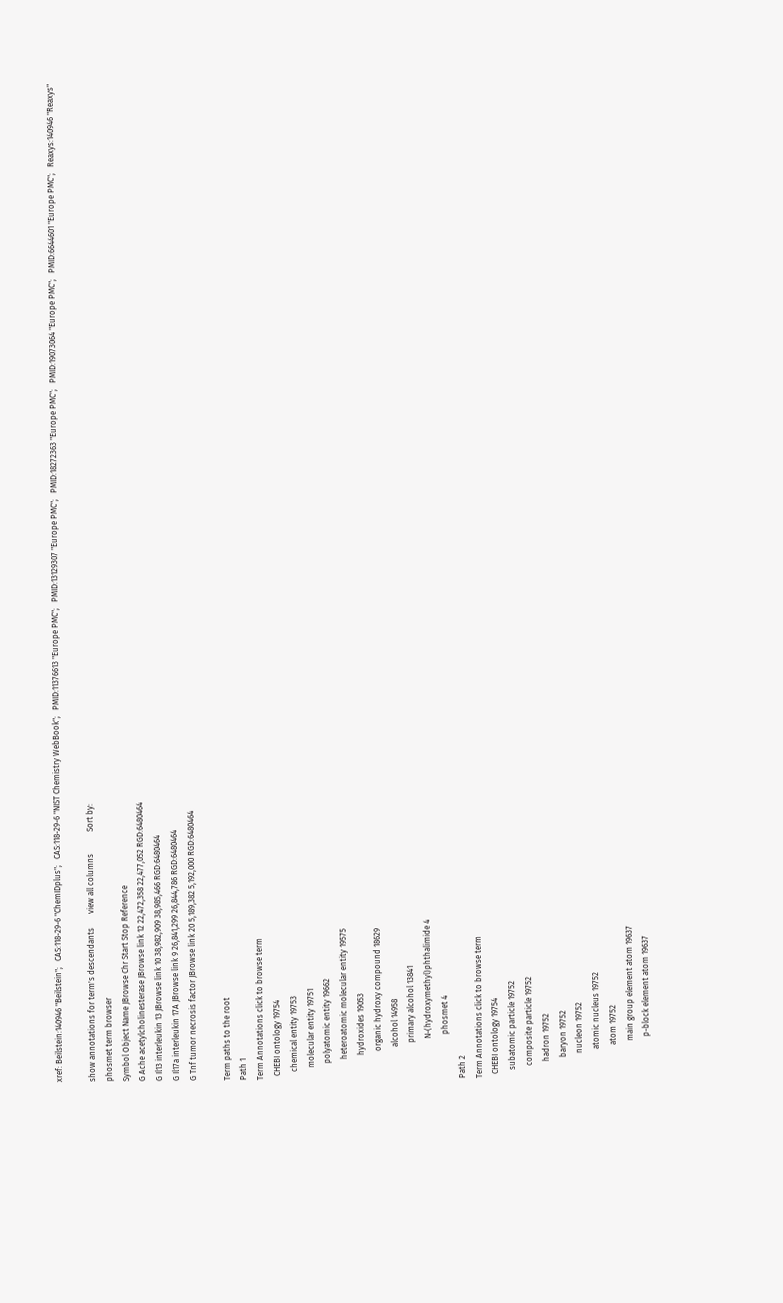xref: Beilstein:140946 "Beilstein";   CAS:118-29-6 "ChemIDplus";   CAS:118-29-6 "NIST Chemistry WebBook";   PMID:11376613 "Europe PMC";   PMID:13129307 "Europe PMC";   PMID:18272363 "Europe PMC";   PMID:19073064 "Europe PMC";   PMID:6644601 "Europe PMC";   Reaxys:140946 "Reaxys"

show annotations for term's descendants       view all columns           Sort by:
phosmet term browser
Symbol Object Name JBrowse Chr Start Stop Reference
G Ache acetylcholinesterase JBrowse link 12 22,472,358 22,477,052 RGD:6480464
G Il13 interleukin 13 JBrowse link 10 38,982,909 38,985,466 RGD:6480464
G Il17a interleukin 17A JBrowse link 9 26,841,299 26,844,786 RGD:6480464
G Tnf tumor necrosis factor JBrowse link 20 5,189,382 5,192,000 RGD:6480464

Term paths to the root
Path 1
Term Annotations click to browse term
  CHEBI ontology 19754
    chemical entity 19753
      molecular entity 19751
        polyatomic entity 19662
          heteroatomic molecular entity 19575
            hydroxides 19053
              organic hydroxy compound 18629
                alcohol 14958
                  primary alcohol 13841
                    N-(hydroxymethyl)phthalimide 4
                      phosmet 4
Path 2
Term Annotations click to browse term
  CHEBI ontology 19754
    subatomic particle 19752
      composite particle 19752
        hadron 19752
          baryon 19752
            nucleon 19752
              atomic nucleus 19752
                atom 19752
                  main group element atom 19637
                    p-block element atom 19637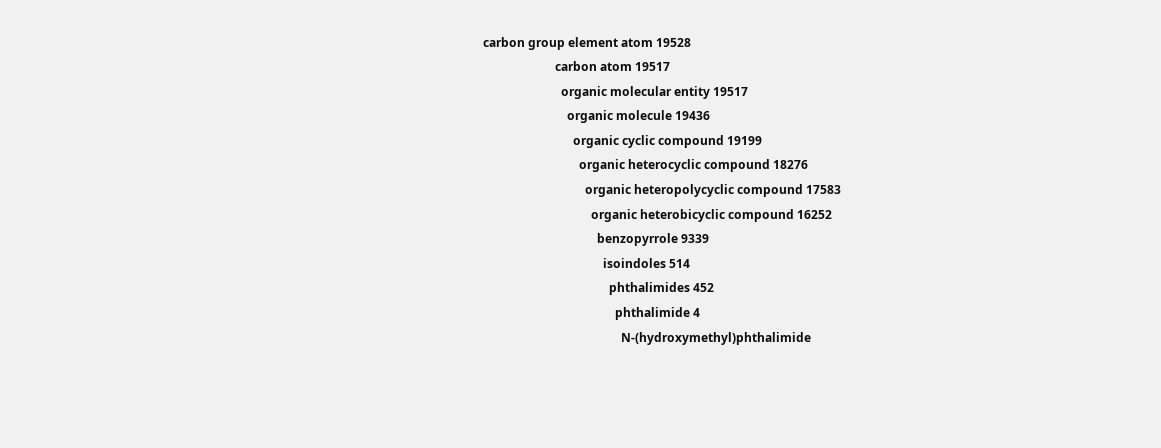carbon group element atom 19528
                        carbon atom 19517
                          organic molecular entity 19517
                            organic molecule 19436
                              organic cyclic compound 19199
                                organic heterocyclic compound 18276
                                  organic heteropolycyclic compound 17583
                                    organic heterobicyclic compound 16252
                                      benzopyrrole 9339
                                        isoindoles 514
                                          phthalimides 452
                                            phthalimide 4
                                              N-(hydroxymethyl)phthalimide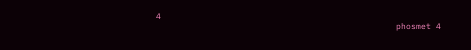4
                                                phosmet 4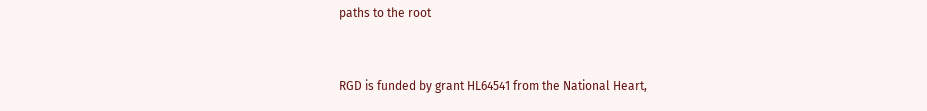paths to the root


RGD is funded by grant HL64541 from the National Heart,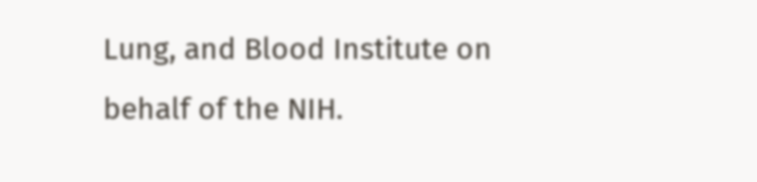Lung, and Blood Institute on behalf of the NIH.